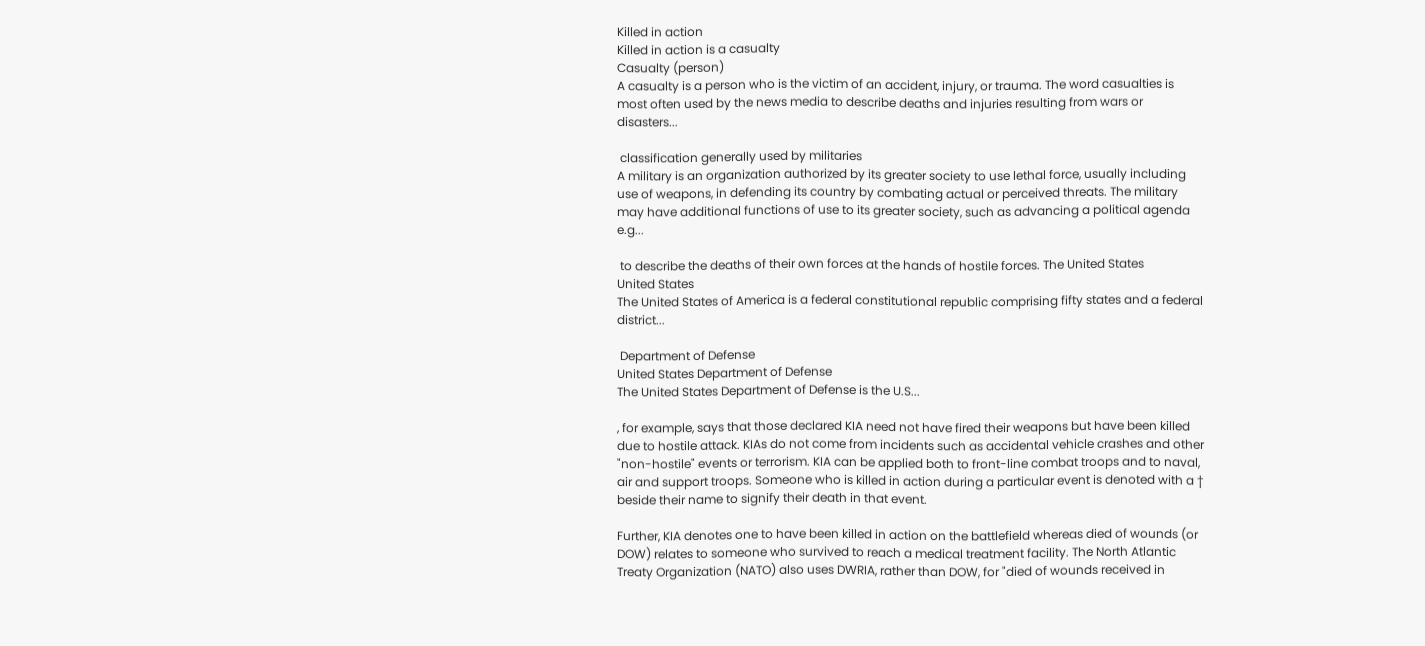Killed in action
Killed in action is a casualty
Casualty (person)
A casualty is a person who is the victim of an accident, injury, or trauma. The word casualties is most often used by the news media to describe deaths and injuries resulting from wars or disasters...

 classification generally used by militaries
A military is an organization authorized by its greater society to use lethal force, usually including use of weapons, in defending its country by combating actual or perceived threats. The military may have additional functions of use to its greater society, such as advancing a political agenda e.g...

 to describe the deaths of their own forces at the hands of hostile forces. The United States
United States
The United States of America is a federal constitutional republic comprising fifty states and a federal district...

 Department of Defense
United States Department of Defense
The United States Department of Defense is the U.S...

, for example, says that those declared KIA need not have fired their weapons but have been killed due to hostile attack. KIAs do not come from incidents such as accidental vehicle crashes and other "non-hostile" events or terrorism. KIA can be applied both to front-line combat troops and to naval, air and support troops. Someone who is killed in action during a particular event is denoted with a † beside their name to signify their death in that event.

Further, KIA denotes one to have been killed in action on the battlefield whereas died of wounds (or DOW) relates to someone who survived to reach a medical treatment facility. The North Atlantic Treaty Organization (NATO) also uses DWRIA, rather than DOW, for "died of wounds received in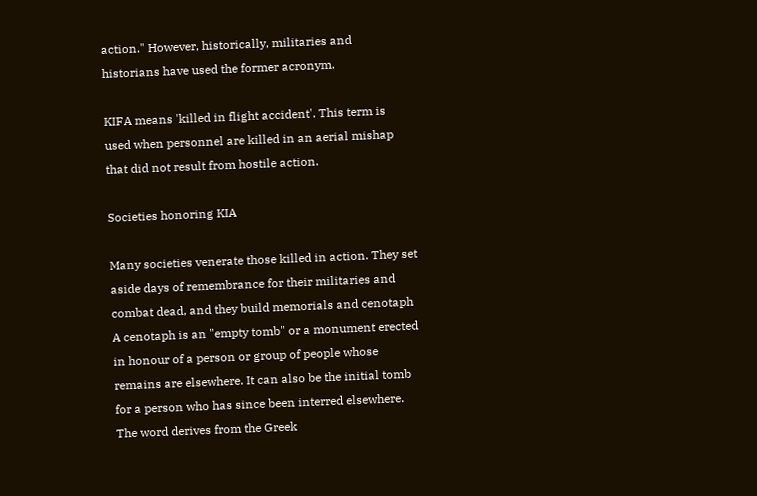action." However, historically, militaries and historians have used the former acronym.

KIFA means 'killed in flight accident'. This term is used when personnel are killed in an aerial mishap that did not result from hostile action.

Societies honoring KIA

Many societies venerate those killed in action. They set aside days of remembrance for their militaries and combat dead, and they build memorials and cenotaph
A cenotaph is an "empty tomb" or a monument erected in honour of a person or group of people whose remains are elsewhere. It can also be the initial tomb for a person who has since been interred elsewhere. The word derives from the Greek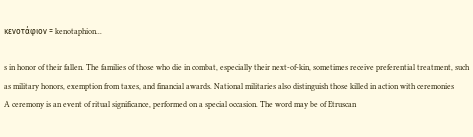κενοτάφιον = kenotaphion...

s in honor of their fallen. The families of those who die in combat, especially their next-of-kin, sometimes receive preferential treatment, such as military honors, exemption from taxes, and financial awards. National militaries also distinguish those killed in action with ceremonies
A ceremony is an event of ritual significance, performed on a special occasion. The word may be of Etruscan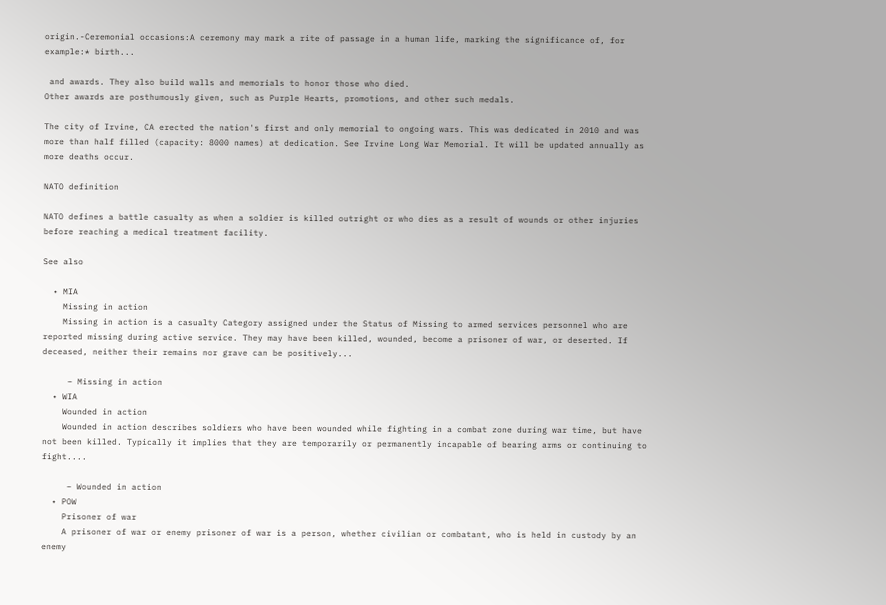origin.-Ceremonial occasions:A ceremony may mark a rite of passage in a human life, marking the significance of, for example:* birth...

 and awards. They also build walls and memorials to honor those who died.
Other awards are posthumously given, such as Purple Hearts, promotions, and other such medals.

The city of Irvine, CA erected the nation's first and only memorial to ongoing wars. This was dedicated in 2010 and was more than half filled (capacity: 8000 names) at dedication. See Irvine Long War Memorial. It will be updated annually as more deaths occur.

NATO definition

NATO defines a battle casualty as when a soldier is killed outright or who dies as a result of wounds or other injuries before reaching a medical treatment facility.

See also

  • MIA
    Missing in action
    Missing in action is a casualty Category assigned under the Status of Missing to armed services personnel who are reported missing during active service. They may have been killed, wounded, become a prisoner of war, or deserted. If deceased, neither their remains nor grave can be positively...

     – Missing in action
  • WIA
    Wounded in action
    Wounded in action describes soldiers who have been wounded while fighting in a combat zone during war time, but have not been killed. Typically it implies that they are temporarily or permanently incapable of bearing arms or continuing to fight....

     – Wounded in action
  • POW
    Prisoner of war
    A prisoner of war or enemy prisoner of war is a person, whether civilian or combatant, who is held in custody by an enemy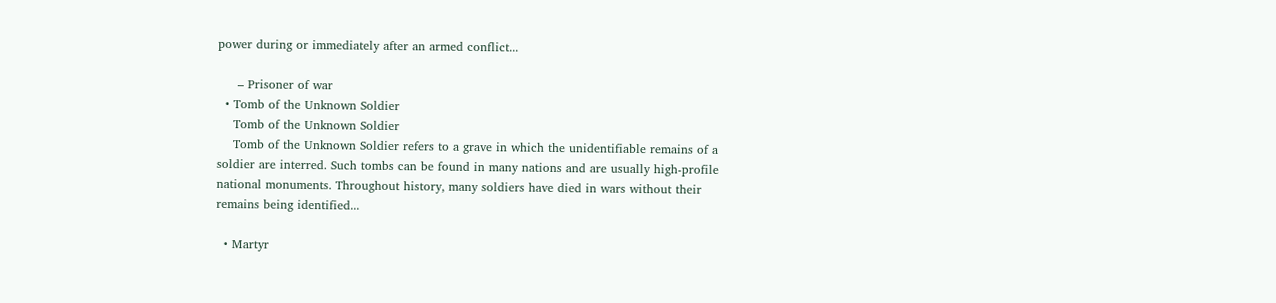power during or immediately after an armed conflict...

     – Prisoner of war
  • Tomb of the Unknown Soldier
    Tomb of the Unknown Soldier
    Tomb of the Unknown Soldier refers to a grave in which the unidentifiable remains of a soldier are interred. Such tombs can be found in many nations and are usually high-profile national monuments. Throughout history, many soldiers have died in wars without their remains being identified...

  • Martyr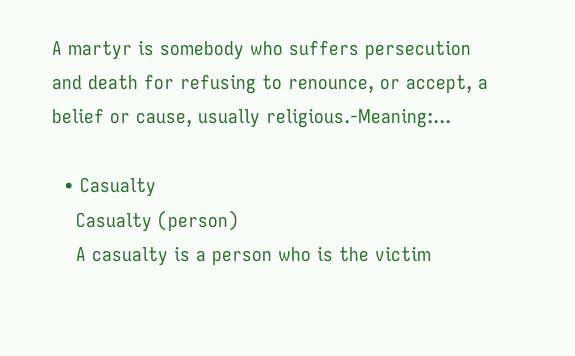A martyr is somebody who suffers persecution and death for refusing to renounce, or accept, a belief or cause, usually religious.-Meaning:...

  • Casualty
    Casualty (person)
    A casualty is a person who is the victim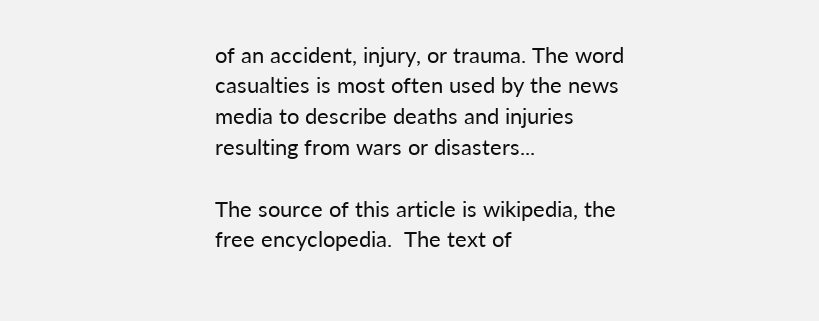of an accident, injury, or trauma. The word casualties is most often used by the news media to describe deaths and injuries resulting from wars or disasters...

The source of this article is wikipedia, the free encyclopedia.  The text of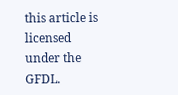this article is licensed under the GFDL.